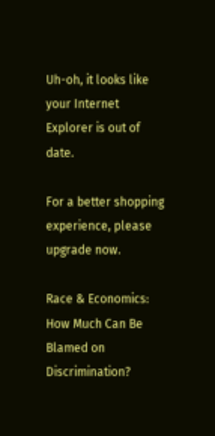Uh-oh, it looks like your Internet Explorer is out of date.

For a better shopping experience, please upgrade now.

Race & Economics: How Much Can Be Blamed on Discrimination?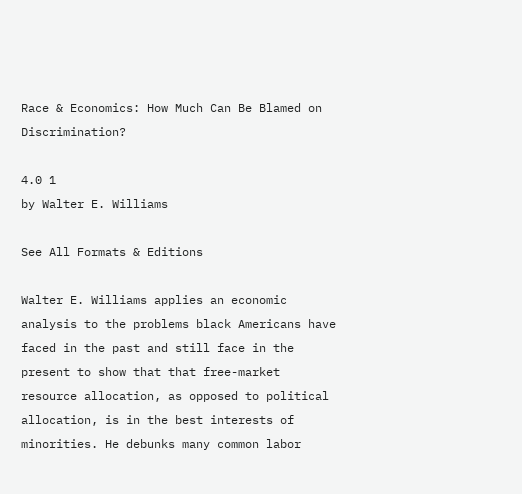Race & Economics: How Much Can Be Blamed on Discrimination?

4.0 1
by Walter E. Williams

See All Formats & Editions

Walter E. Williams applies an economic analysis to the problems black Americans have faced in the past and still face in the present to show that that free-market resource allocation, as opposed to political allocation, is in the best interests of minorities. He debunks many common labor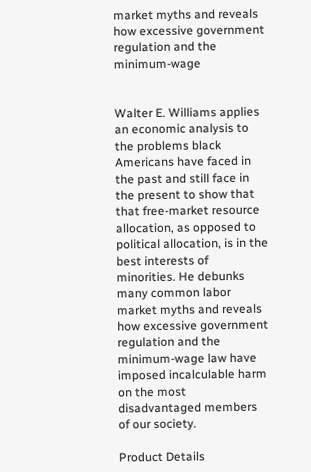market myths and reveals how excessive government regulation and the minimum-wage


Walter E. Williams applies an economic analysis to the problems black Americans have faced in the past and still face in the present to show that that free-market resource allocation, as opposed to political allocation, is in the best interests of minorities. He debunks many common labor market myths and reveals how excessive government regulation and the minimum-wage law have imposed incalculable harm on the most disadvantaged members of our society.

Product Details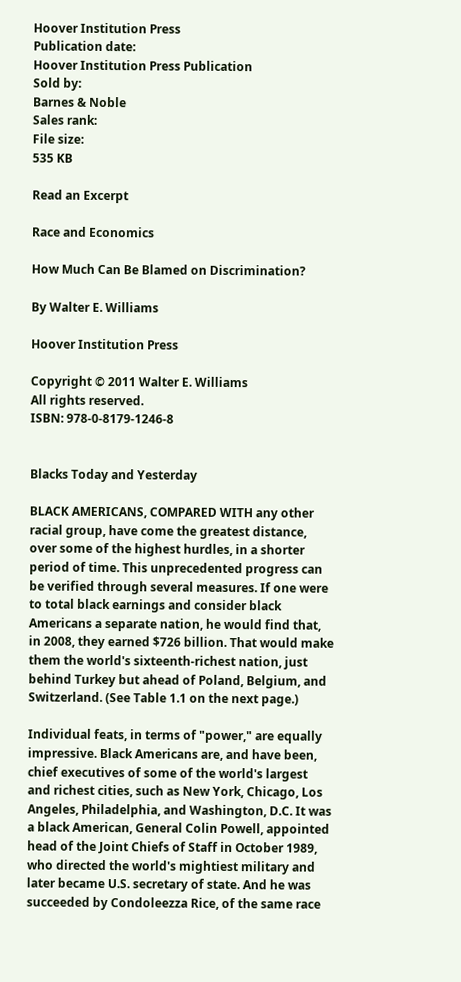Hoover Institution Press
Publication date:
Hoover Institution Press Publication
Sold by:
Barnes & Noble
Sales rank:
File size:
535 KB

Read an Excerpt

Race and Economics

How Much Can Be Blamed on Discrimination?

By Walter E. Williams

Hoover Institution Press

Copyright © 2011 Walter E. Williams
All rights reserved.
ISBN: 978-0-8179-1246-8


Blacks Today and Yesterday

BLACK AMERICANS, COMPARED WITH any other racial group, have come the greatest distance, over some of the highest hurdles, in a shorter period of time. This unprecedented progress can be verified through several measures. If one were to total black earnings and consider black Americans a separate nation, he would find that, in 2008, they earned $726 billion. That would make them the world's sixteenth-richest nation, just behind Turkey but ahead of Poland, Belgium, and Switzerland. (See Table 1.1 on the next page.)

Individual feats, in terms of "power," are equally impressive. Black Americans are, and have been, chief executives of some of the world's largest and richest cities, such as New York, Chicago, Los Angeles, Philadelphia, and Washington, D.C. It was a black American, General Colin Powell, appointed head of the Joint Chiefs of Staff in October 1989, who directed the world's mightiest military and later became U.S. secretary of state. And he was succeeded by Condoleezza Rice, of the same race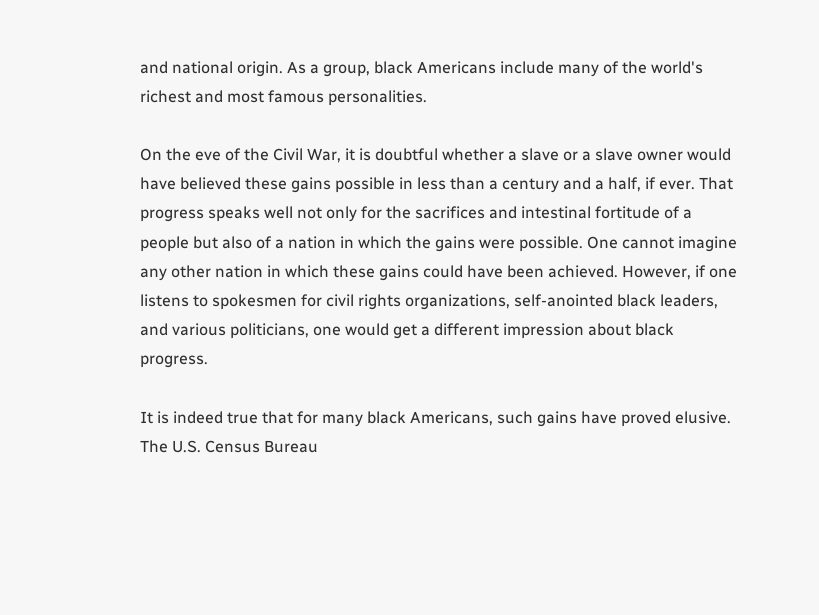and national origin. As a group, black Americans include many of the world's richest and most famous personalities.

On the eve of the Civil War, it is doubtful whether a slave or a slave owner would have believed these gains possible in less than a century and a half, if ever. That progress speaks well not only for the sacrifices and intestinal fortitude of a people but also of a nation in which the gains were possible. One cannot imagine any other nation in which these gains could have been achieved. However, if one listens to spokesmen for civil rights organizations, self-anointed black leaders, and various politicians, one would get a different impression about black progress.

It is indeed true that for many black Americans, such gains have proved elusive. The U.S. Census Bureau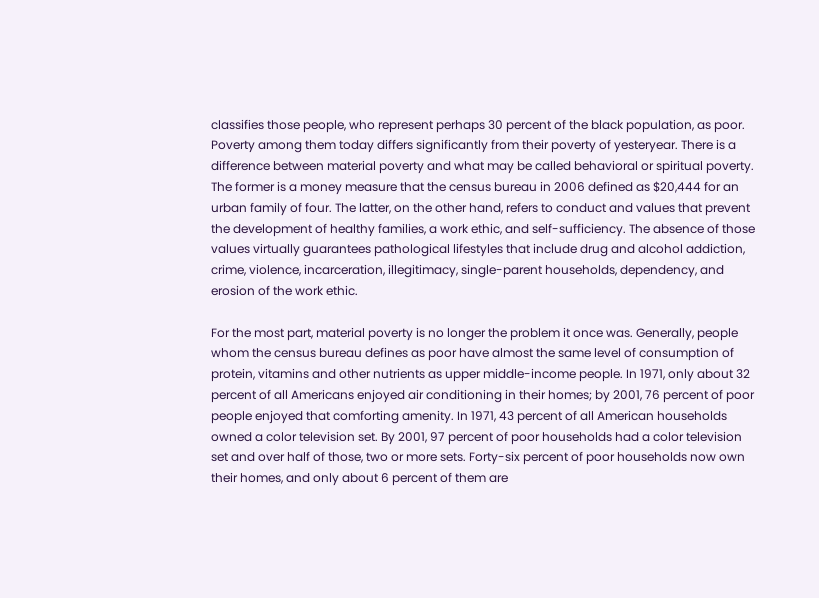classifies those people, who represent perhaps 30 percent of the black population, as poor. Poverty among them today differs significantly from their poverty of yesteryear. There is a difference between material poverty and what may be called behavioral or spiritual poverty. The former is a money measure that the census bureau in 2006 defined as $20,444 for an urban family of four. The latter, on the other hand, refers to conduct and values that prevent the development of healthy families, a work ethic, and self-sufficiency. The absence of those values virtually guarantees pathological lifestyles that include drug and alcohol addiction, crime, violence, incarceration, illegitimacy, single-parent households, dependency, and erosion of the work ethic.

For the most part, material poverty is no longer the problem it once was. Generally, people whom the census bureau defines as poor have almost the same level of consumption of protein, vitamins and other nutrients as upper middle-income people. In 1971, only about 32 percent of all Americans enjoyed air conditioning in their homes; by 2001, 76 percent of poor people enjoyed that comforting amenity. In 1971, 43 percent of all American households owned a color television set. By 2001, 97 percent of poor households had a color television set and over half of those, two or more sets. Forty-six percent of poor households now own their homes, and only about 6 percent of them are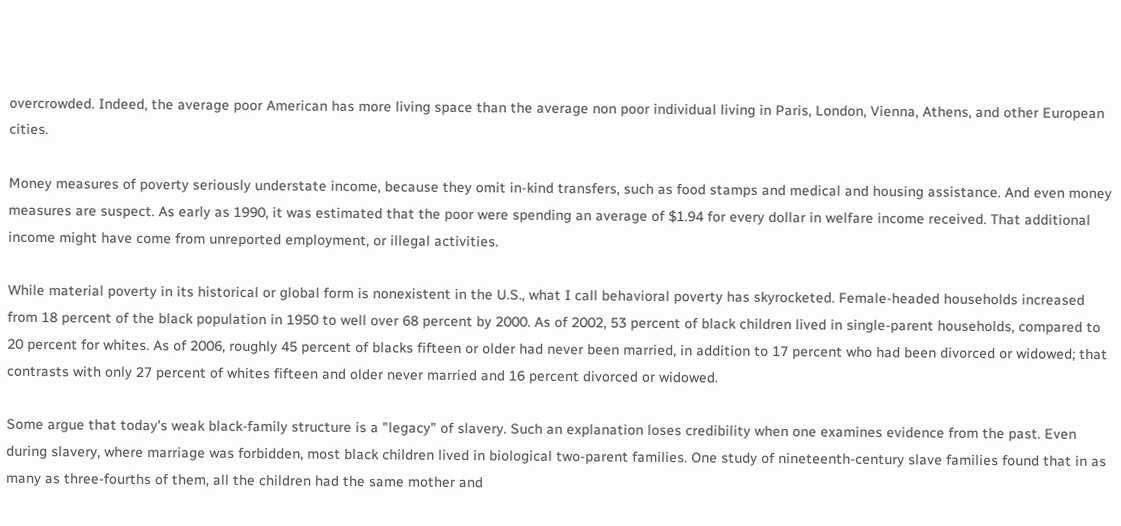overcrowded. Indeed, the average poor American has more living space than the average non poor individual living in Paris, London, Vienna, Athens, and other European cities.

Money measures of poverty seriously understate income, because they omit in-kind transfers, such as food stamps and medical and housing assistance. And even money measures are suspect. As early as 1990, it was estimated that the poor were spending an average of $1.94 for every dollar in welfare income received. That additional income might have come from unreported employment, or illegal activities.

While material poverty in its historical or global form is nonexistent in the U.S., what I call behavioral poverty has skyrocketed. Female-headed households increased from 18 percent of the black population in 1950 to well over 68 percent by 2000. As of 2002, 53 percent of black children lived in single-parent households, compared to 20 percent for whites. As of 2006, roughly 45 percent of blacks fifteen or older had never been married, in addition to 17 percent who had been divorced or widowed; that contrasts with only 27 percent of whites fifteen and older never married and 16 percent divorced or widowed.

Some argue that today's weak black-family structure is a "legacy" of slavery. Such an explanation loses credibility when one examines evidence from the past. Even during slavery, where marriage was forbidden, most black children lived in biological two-parent families. One study of nineteenth-century slave families found that in as many as three-fourths of them, all the children had the same mother and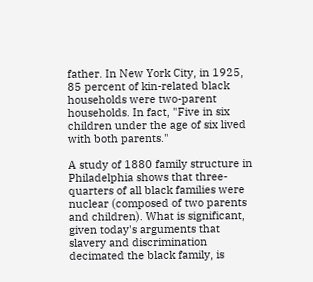father. In New York City, in 1925, 85 percent of kin-related black households were two-parent households. In fact, "Five in six children under the age of six lived with both parents."

A study of 1880 family structure in Philadelphia shows that three-quarters of all black families were nuclear (composed of two parents and children). What is significant, given today's arguments that slavery and discrimination decimated the black family, is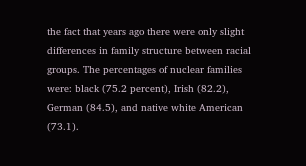the fact that years ago there were only slight differences in family structure between racial groups. The percentages of nuclear families were: black (75.2 percent), Irish (82.2), German (84.5), and native white American (73.1).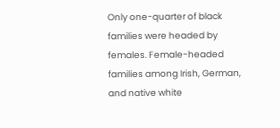Only one-quarter of black families were headed by females. Female-headed families among Irish, German, and native white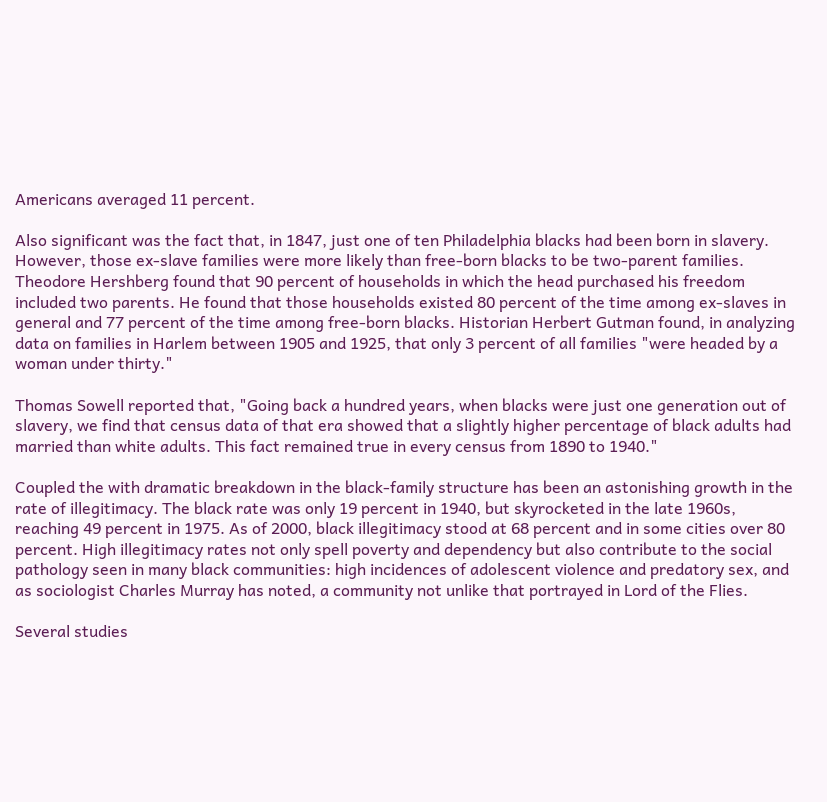Americans averaged 11 percent.

Also significant was the fact that, in 1847, just one of ten Philadelphia blacks had been born in slavery. However, those ex-slave families were more likely than free-born blacks to be two-parent families. Theodore Hershberg found that 90 percent of households in which the head purchased his freedom included two parents. He found that those households existed 80 percent of the time among ex-slaves in general and 77 percent of the time among free-born blacks. Historian Herbert Gutman found, in analyzing data on families in Harlem between 1905 and 1925, that only 3 percent of all families "were headed by a woman under thirty."

Thomas Sowell reported that, "Going back a hundred years, when blacks were just one generation out of slavery, we find that census data of that era showed that a slightly higher percentage of black adults had married than white adults. This fact remained true in every census from 1890 to 1940."

Coupled the with dramatic breakdown in the black-family structure has been an astonishing growth in the rate of illegitimacy. The black rate was only 19 percent in 1940, but skyrocketed in the late 1960s, reaching 49 percent in 1975. As of 2000, black illegitimacy stood at 68 percent and in some cities over 80 percent. High illegitimacy rates not only spell poverty and dependency but also contribute to the social pathology seen in many black communities: high incidences of adolescent violence and predatory sex, and as sociologist Charles Murray has noted, a community not unlike that portrayed in Lord of the Flies.

Several studies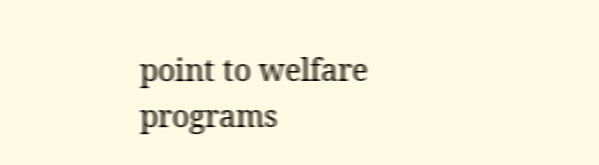point to welfare programs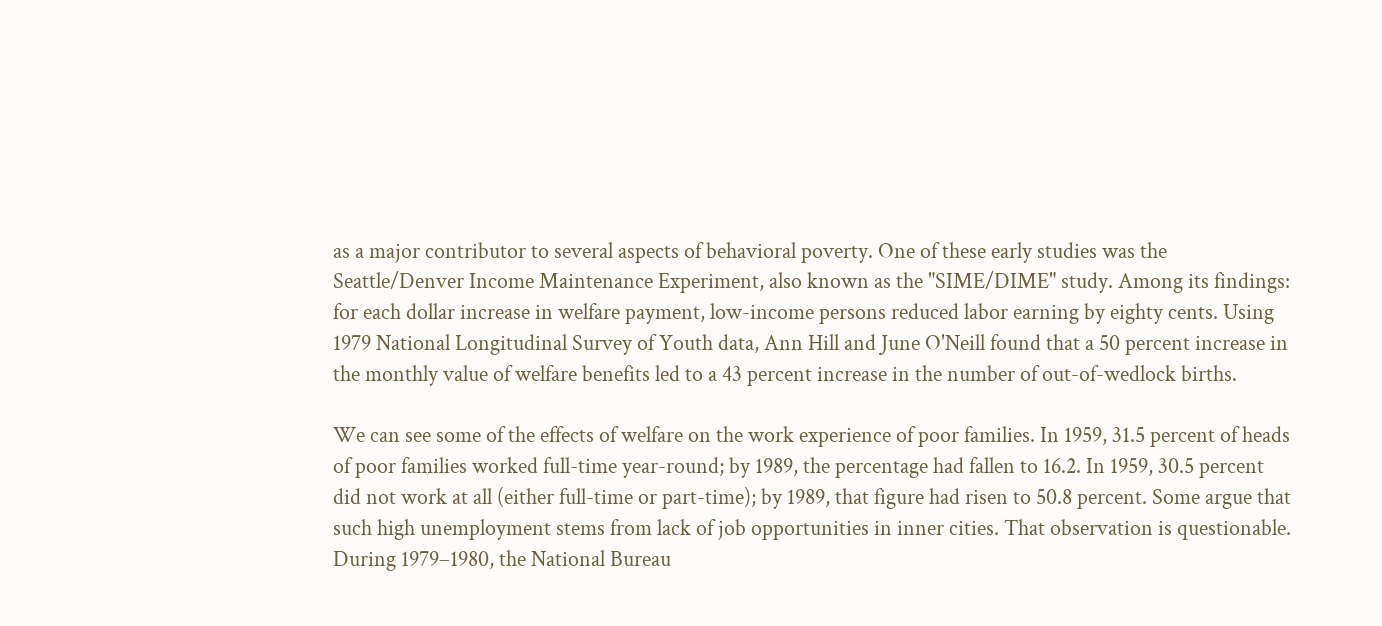as a major contributor to several aspects of behavioral poverty. One of these early studies was the Seattle/Denver Income Maintenance Experiment, also known as the "SIME/DIME" study. Among its findings: for each dollar increase in welfare payment, low-income persons reduced labor earning by eighty cents. Using 1979 National Longitudinal Survey of Youth data, Ann Hill and June O'Neill found that a 50 percent increase in the monthly value of welfare benefits led to a 43 percent increase in the number of out-of-wedlock births.

We can see some of the effects of welfare on the work experience of poor families. In 1959, 31.5 percent of heads of poor families worked full-time year-round; by 1989, the percentage had fallen to 16.2. In 1959, 30.5 percent did not work at all (either full-time or part-time); by 1989, that figure had risen to 50.8 percent. Some argue that such high unemployment stems from lack of job opportunities in inner cities. That observation is questionable. During 1979–1980, the National Bureau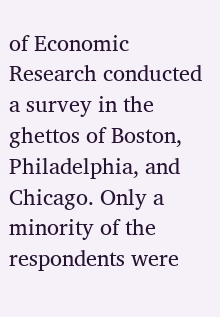of Economic Research conducted a survey in the ghettos of Boston, Philadelphia, and Chicago. Only a minority of the respondents were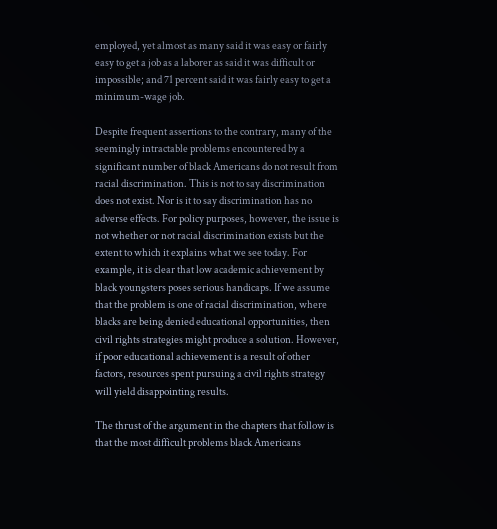employed, yet almost as many said it was easy or fairly easy to get a job as a laborer as said it was difficult or impossible; and 71 percent said it was fairly easy to get a minimum-wage job.

Despite frequent assertions to the contrary, many of the seemingly intractable problems encountered by a significant number of black Americans do not result from racial discrimination. This is not to say discrimination does not exist. Nor is it to say discrimination has no adverse effects. For policy purposes, however, the issue is not whether or not racial discrimination exists but the extent to which it explains what we see today. For example, it is clear that low academic achievement by black youngsters poses serious handicaps. If we assume that the problem is one of racial discrimination, where blacks are being denied educational opportunities, then civil rights strategies might produce a solution. However, if poor educational achievement is a result of other factors, resources spent pursuing a civil rights strategy will yield disappointing results.

The thrust of the argument in the chapters that follow is that the most difficult problems black Americans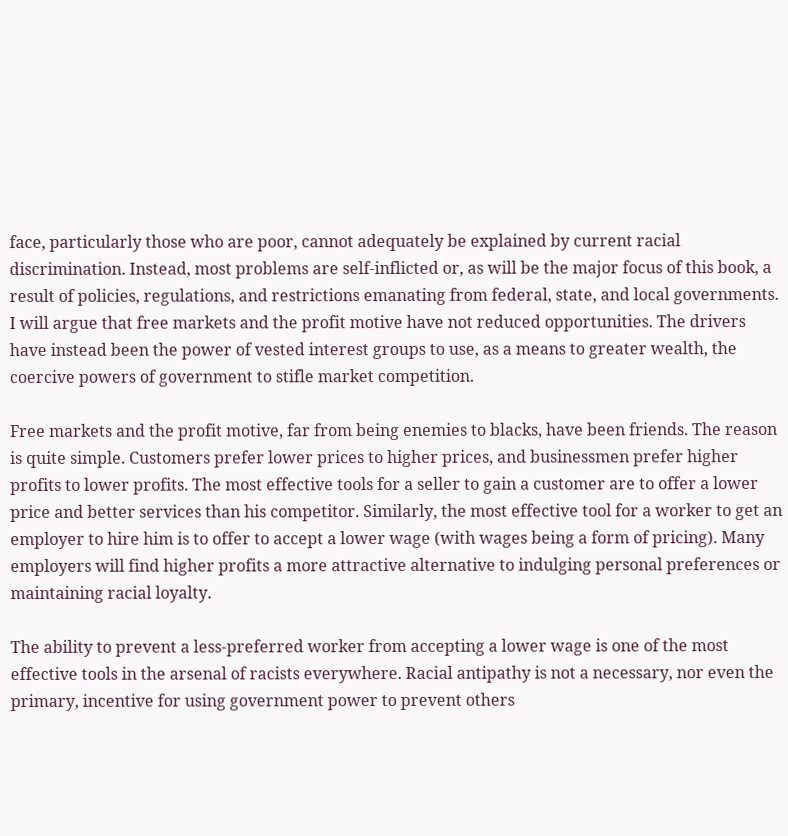face, particularly those who are poor, cannot adequately be explained by current racial discrimination. Instead, most problems are self-inflicted or, as will be the major focus of this book, a result of policies, regulations, and restrictions emanating from federal, state, and local governments. I will argue that free markets and the profit motive have not reduced opportunities. The drivers have instead been the power of vested interest groups to use, as a means to greater wealth, the coercive powers of government to stifle market competition.

Free markets and the profit motive, far from being enemies to blacks, have been friends. The reason is quite simple. Customers prefer lower prices to higher prices, and businessmen prefer higher profits to lower profits. The most effective tools for a seller to gain a customer are to offer a lower price and better services than his competitor. Similarly, the most effective tool for a worker to get an employer to hire him is to offer to accept a lower wage (with wages being a form of pricing). Many employers will find higher profits a more attractive alternative to indulging personal preferences or maintaining racial loyalty.

The ability to prevent a less-preferred worker from accepting a lower wage is one of the most effective tools in the arsenal of racists everywhere. Racial antipathy is not a necessary, nor even the primary, incentive for using government power to prevent others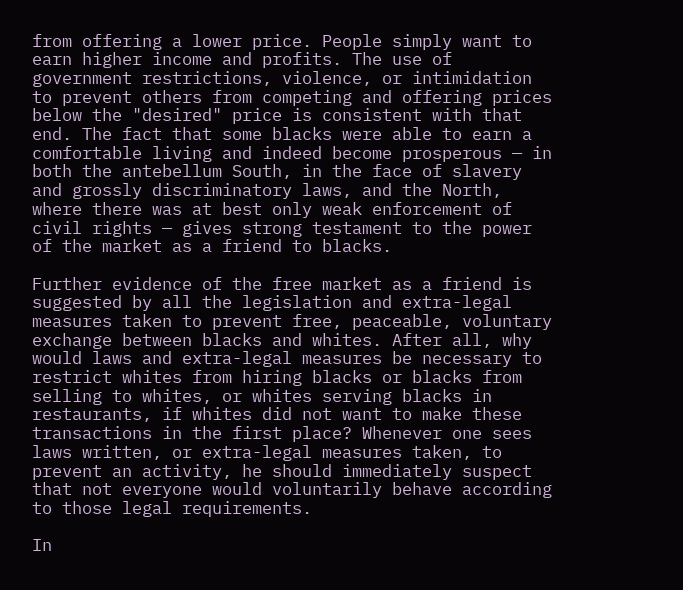from offering a lower price. People simply want to earn higher income and profits. The use of government restrictions, violence, or intimidation to prevent others from competing and offering prices below the "desired" price is consistent with that end. The fact that some blacks were able to earn a comfortable living and indeed become prosperous — in both the antebellum South, in the face of slavery and grossly discriminatory laws, and the North, where there was at best only weak enforcement of civil rights — gives strong testament to the power of the market as a friend to blacks.

Further evidence of the free market as a friend is suggested by all the legislation and extra-legal measures taken to prevent free, peaceable, voluntary exchange between blacks and whites. After all, why would laws and extra-legal measures be necessary to restrict whites from hiring blacks or blacks from selling to whites, or whites serving blacks in restaurants, if whites did not want to make these transactions in the first place? Whenever one sees laws written, or extra-legal measures taken, to prevent an activity, he should immediately suspect that not everyone would voluntarily behave according to those legal requirements.

In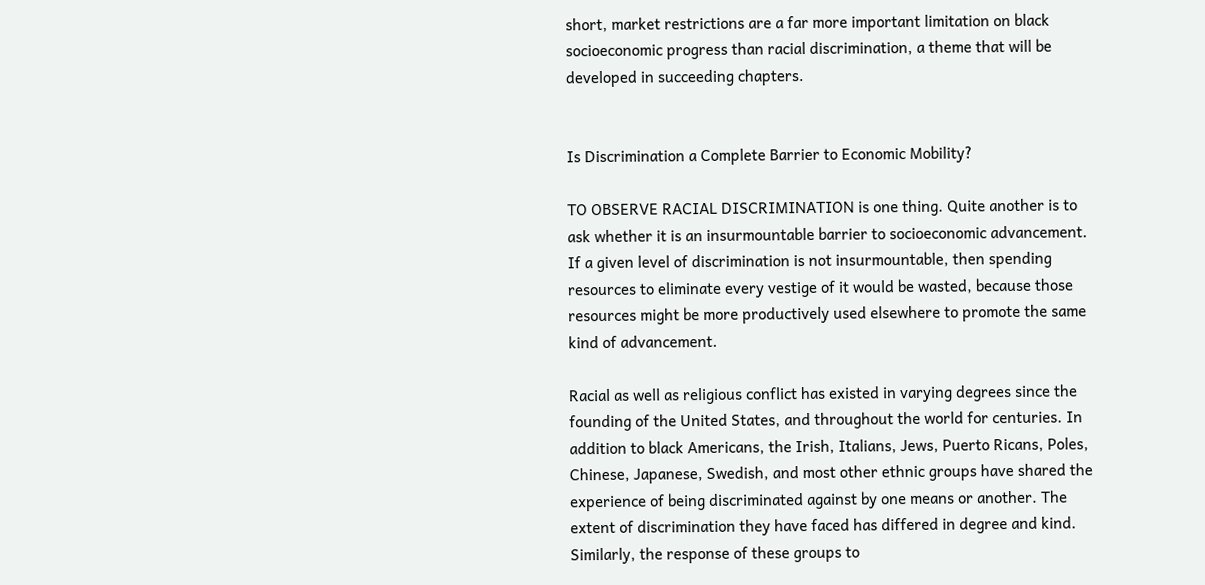short, market restrictions are a far more important limitation on black socioeconomic progress than racial discrimination, a theme that will be developed in succeeding chapters.


Is Discrimination a Complete Barrier to Economic Mobility?

TO OBSERVE RACIAL DISCRIMINATION is one thing. Quite another is to ask whether it is an insurmountable barrier to socioeconomic advancement. If a given level of discrimination is not insurmountable, then spending resources to eliminate every vestige of it would be wasted, because those resources might be more productively used elsewhere to promote the same kind of advancement.

Racial as well as religious conflict has existed in varying degrees since the founding of the United States, and throughout the world for centuries. In addition to black Americans, the Irish, Italians, Jews, Puerto Ricans, Poles, Chinese, Japanese, Swedish, and most other ethnic groups have shared the experience of being discriminated against by one means or another. The extent of discrimination they have faced has differed in degree and kind. Similarly, the response of these groups to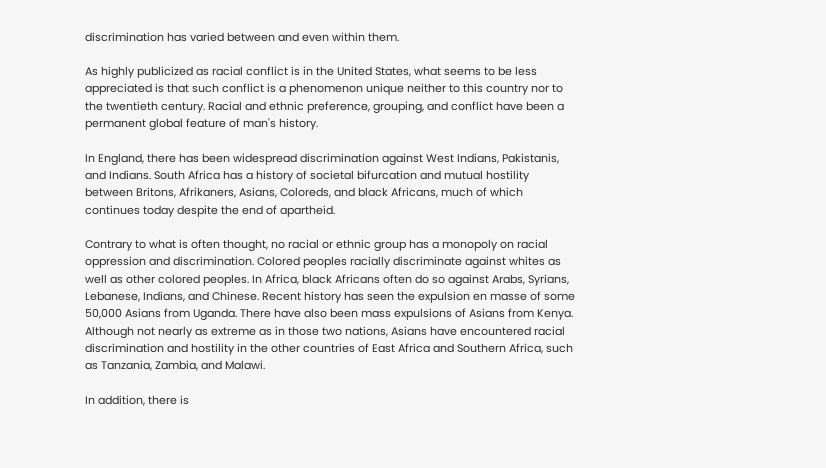discrimination has varied between and even within them.

As highly publicized as racial conflict is in the United States, what seems to be less appreciated is that such conflict is a phenomenon unique neither to this country nor to the twentieth century. Racial and ethnic preference, grouping, and conflict have been a permanent global feature of man's history.

In England, there has been widespread discrimination against West Indians, Pakistanis, and Indians. South Africa has a history of societal bifurcation and mutual hostility between Britons, Afrikaners, Asians, Coloreds, and black Africans, much of which continues today despite the end of apartheid.

Contrary to what is often thought, no racial or ethnic group has a monopoly on racial oppression and discrimination. Colored peoples racially discriminate against whites as well as other colored peoples. In Africa, black Africans often do so against Arabs, Syrians, Lebanese, Indians, and Chinese. Recent history has seen the expulsion en masse of some 50,000 Asians from Uganda. There have also been mass expulsions of Asians from Kenya. Although not nearly as extreme as in those two nations, Asians have encountered racial discrimination and hostility in the other countries of East Africa and Southern Africa, such as Tanzania, Zambia, and Malawi.

In addition, there is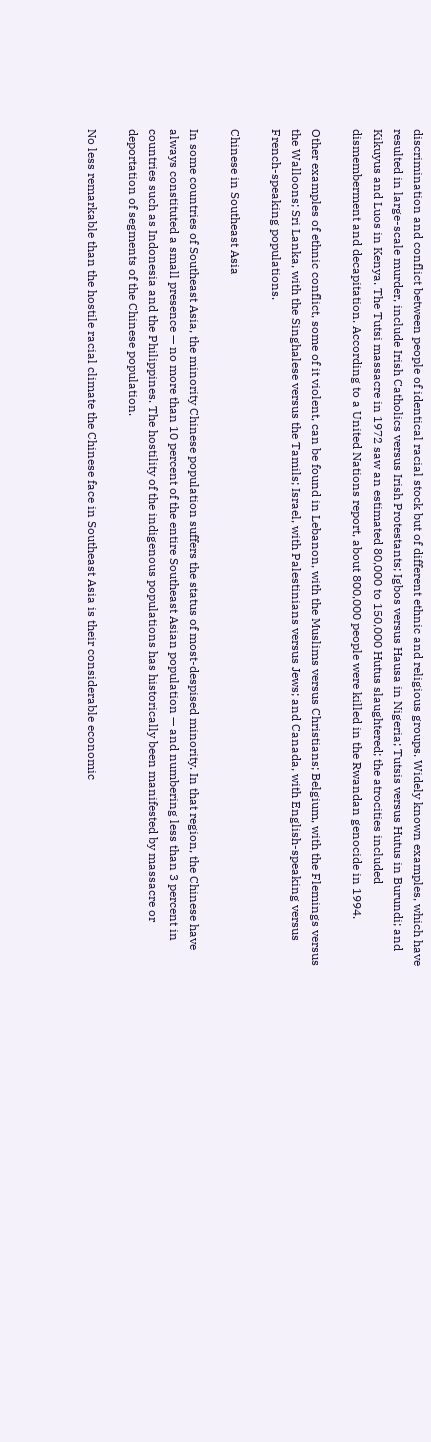discrimination and conflict between people of identical racial stock but of different ethnic and religious groups. Widely known examples, which have resulted in large-scale murder, include Irish Catholics versus Irish Protestants; Igbos versus Hausa in Nigeria; Tutsis versus Hutus in Burundi; and Kikuyus and Luos in Kenya. The Tutsi massacre in 1972 saw an estimated 80,000 to 150,000 Hutus slaughtered; the atrocities included dismemberment and decapitation. According to a United Nations report, about 800,000 people were killed in the Rwandan genocide in 1994.

Other examples of ethnic conflict, some of it violent, can be found in Lebanon, with the Muslims versus Christians; Belgium, with the Flemings versus the Walloons; Sri Lanka, with the Singhalese versus the Tamils; Israel, with Palestinians versus Jews; and Canada, with English-speaking versus French-speaking populations.

Chinese in Southeast Asia

In some countries of Southeast Asia, the minority Chinese population suffers the status of most-despised minority. In that region, the Chinese have always constituted a small presence — no more than 10 percent of the entire Southeast Asian population — and numbering less than 3 percent in countries such as Indonesia and the Philippines. The hostility of the indigenous populations has historically been manifested by massacre or deportation of segments of the Chinese population.

No less remarkable than the hostile racial climate the Chinese face in Southeast Asia is their considerable economic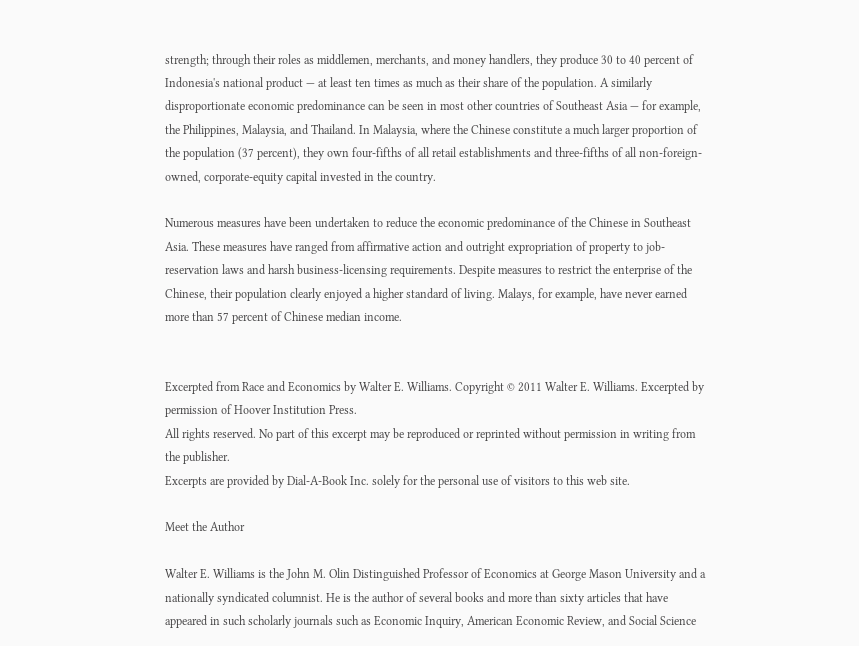strength; through their roles as middlemen, merchants, and money handlers, they produce 30 to 40 percent of Indonesia's national product — at least ten times as much as their share of the population. A similarly disproportionate economic predominance can be seen in most other countries of Southeast Asia — for example, the Philippines, Malaysia, and Thailand. In Malaysia, where the Chinese constitute a much larger proportion of the population (37 percent), they own four-fifths of all retail establishments and three-fifths of all non-foreign-owned, corporate-equity capital invested in the country.

Numerous measures have been undertaken to reduce the economic predominance of the Chinese in Southeast Asia. These measures have ranged from affirmative action and outright expropriation of property to job-reservation laws and harsh business-licensing requirements. Despite measures to restrict the enterprise of the Chinese, their population clearly enjoyed a higher standard of living. Malays, for example, have never earned more than 57 percent of Chinese median income.


Excerpted from Race and Economics by Walter E. Williams. Copyright © 2011 Walter E. Williams. Excerpted by permission of Hoover Institution Press.
All rights reserved. No part of this excerpt may be reproduced or reprinted without permission in writing from the publisher.
Excerpts are provided by Dial-A-Book Inc. solely for the personal use of visitors to this web site.

Meet the Author

Walter E. Williams is the John M. Olin Distinguished Professor of Economics at George Mason University and a nationally syndicated columnist. He is the author of several books and more than sixty articles that have appeared in such scholarly journals such as Economic Inquiry, American Economic Review, and Social Science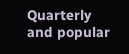Quarterly and popular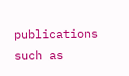publications such as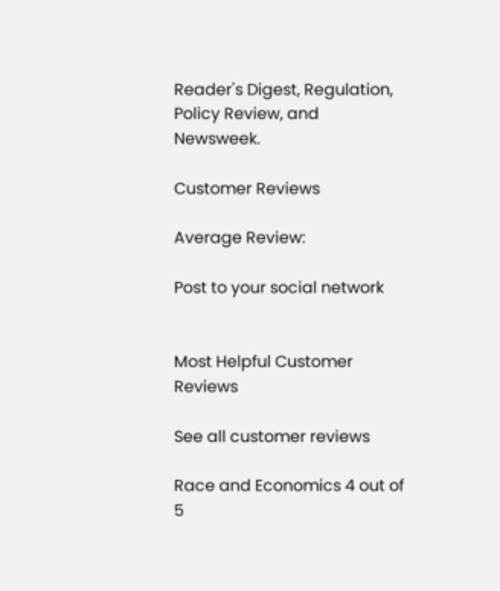Reader's Digest, Regulation, Policy Review, and Newsweek.

Customer Reviews

Average Review:

Post to your social network


Most Helpful Customer Reviews

See all customer reviews

Race and Economics 4 out of 5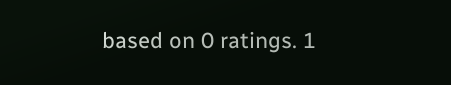based on 0 ratings. 1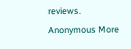reviews.
Anonymous More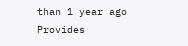than 1 year ago
Provides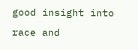good insight into race and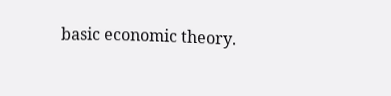basic economic theory.